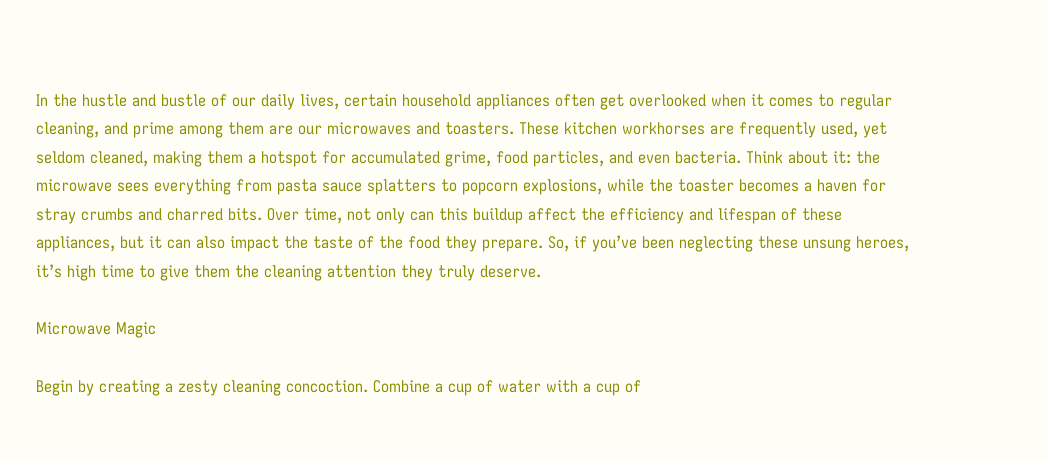In the hustle and bustle of our daily lives, certain household appliances often get overlooked when it comes to regular cleaning, and prime among them are our microwaves and toasters. These kitchen workhorses are frequently used, yet seldom cleaned, making them a hotspot for accumulated grime, food particles, and even bacteria. Think about it: the microwave sees everything from pasta sauce splatters to popcorn explosions, while the toaster becomes a haven for stray crumbs and charred bits. Over time, not only can this buildup affect the efficiency and lifespan of these appliances, but it can also impact the taste of the food they prepare. So, if you’ve been neglecting these unsung heroes, it’s high time to give them the cleaning attention they truly deserve.

Microwave Magic

Begin by creating a zesty cleaning concoction. Combine a cup of water with a cup of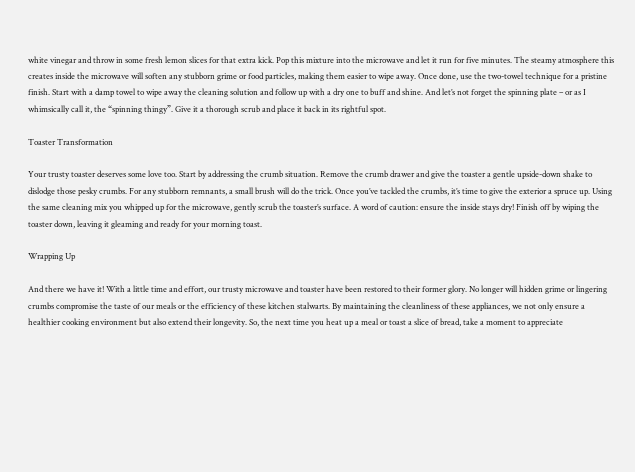white vinegar and throw in some fresh lemon slices for that extra kick. Pop this mixture into the microwave and let it run for five minutes. The steamy atmosphere this creates inside the microwave will soften any stubborn grime or food particles, making them easier to wipe away. Once done, use the two-towel technique for a pristine finish. Start with a damp towel to wipe away the cleaning solution and follow up with a dry one to buff and shine. And let’s not forget the spinning plate – or as I whimsically call it, the “spinning thingy”. Give it a thorough scrub and place it back in its rightful spot.

Toaster Transformation

Your trusty toaster deserves some love too. Start by addressing the crumb situation. Remove the crumb drawer and give the toaster a gentle upside-down shake to dislodge those pesky crumbs. For any stubborn remnants, a small brush will do the trick. Once you’ve tackled the crumbs, it’s time to give the exterior a spruce up. Using the same cleaning mix you whipped up for the microwave, gently scrub the toaster’s surface. A word of caution: ensure the inside stays dry! Finish off by wiping the toaster down, leaving it gleaming and ready for your morning toast.

Wrapping Up

And there we have it! With a little time and effort, our trusty microwave and toaster have been restored to their former glory. No longer will hidden grime or lingering crumbs compromise the taste of our meals or the efficiency of these kitchen stalwarts. By maintaining the cleanliness of these appliances, we not only ensure a healthier cooking environment but also extend their longevity. So, the next time you heat up a meal or toast a slice of bread, take a moment to appreciate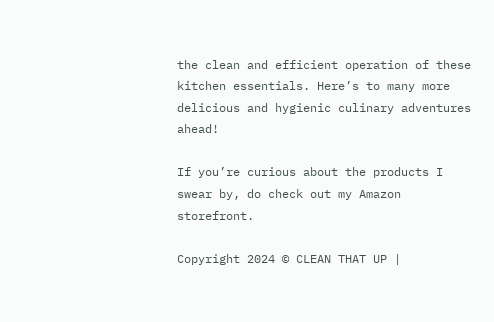the clean and efficient operation of these kitchen essentials. Here’s to many more delicious and hygienic culinary adventures ahead!

If you’re curious about the products I swear by, do check out my Amazon storefront.

Copyright 2024 © CLEAN THAT UP |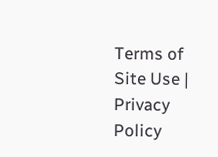Terms of Site Use | Privacy Policy